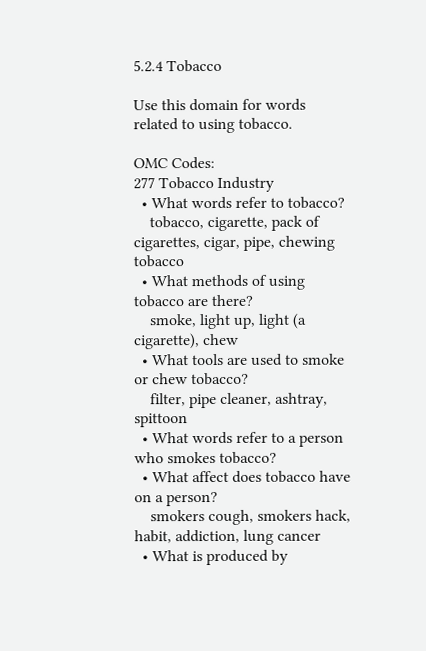5.2.4 Tobacco

Use this domain for words related to using tobacco.

OMC Codes:
277 Tobacco Industry
  • What words refer to tobacco?
    tobacco, cigarette, pack of cigarettes, cigar, pipe, chewing tobacco
  • What methods of using tobacco are there?
    smoke, light up, light (a cigarette), chew
  • What tools are used to smoke or chew tobacco?
    filter, pipe cleaner, ashtray, spittoon
  • What words refer to a person who smokes tobacco?
  • What affect does tobacco have on a person?
    smokers cough, smokers hack, habit, addiction, lung cancer
  • What is produced by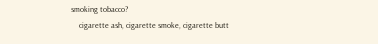smoking tobacco?
    cigarette ash, cigarette smoke, cigarette butt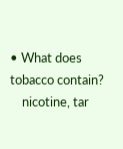• What does tobacco contain?
    nicotine, tar